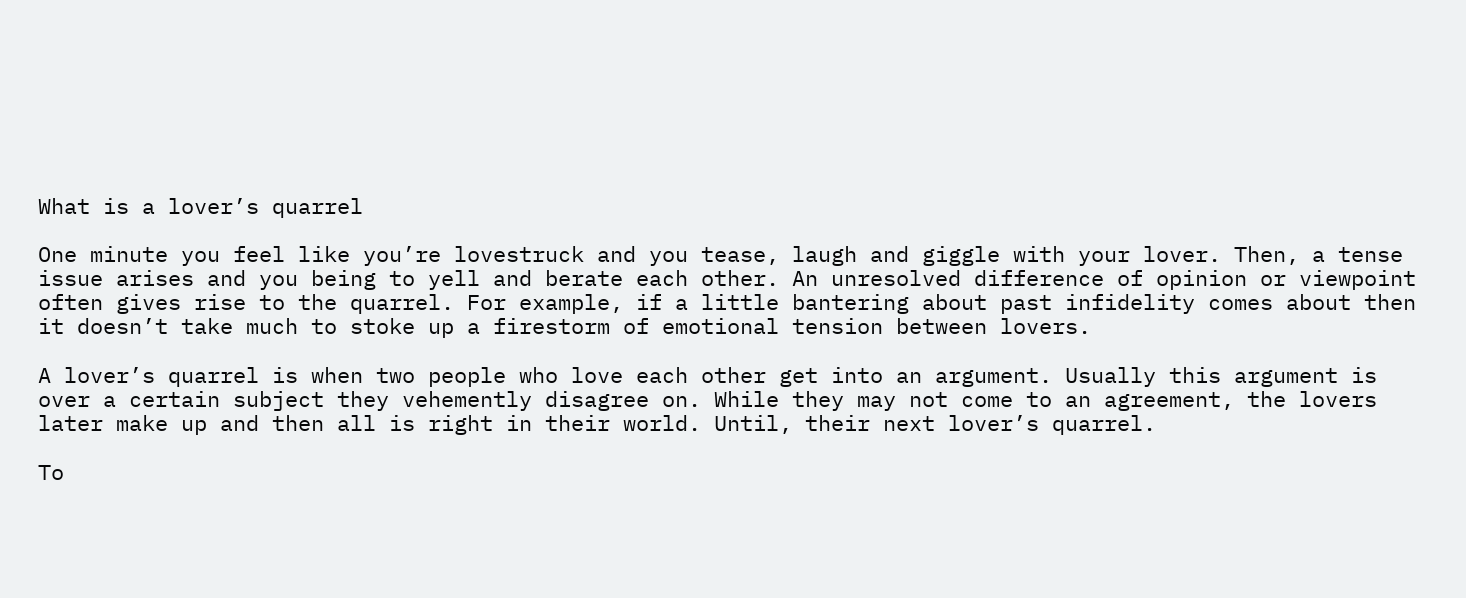What is a lover’s quarrel

One minute you feel like you’re lovestruck and you tease, laugh and giggle with your lover. Then, a tense issue arises and you being to yell and berate each other. An unresolved difference of opinion or viewpoint often gives rise to the quarrel. For example, if a little bantering about past infidelity comes about then it doesn’t take much to stoke up a firestorm of emotional tension between lovers.

A lover’s quarrel is when two people who love each other get into an argument. Usually this argument is over a certain subject they vehemently disagree on. While they may not come to an agreement, the lovers later make up and then all is right in their world. Until, their next lover’s quarrel.

To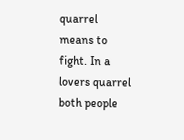quarrel means to fight. In a lovers quarrel both people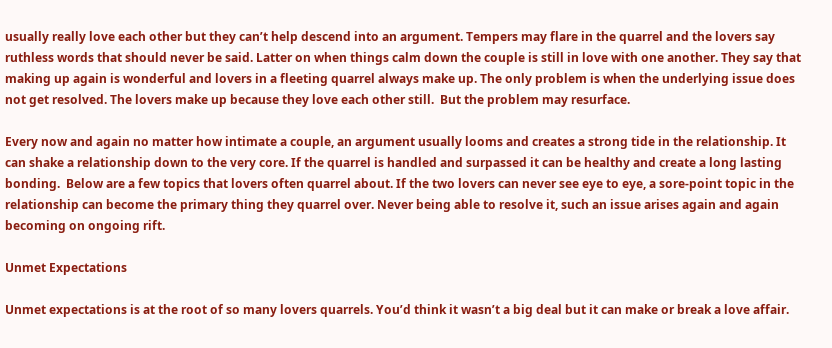usually really love each other but they can’t help descend into an argument. Tempers may flare in the quarrel and the lovers say ruthless words that should never be said. Latter on when things calm down the couple is still in love with one another. They say that making up again is wonderful and lovers in a fleeting quarrel always make up. The only problem is when the underlying issue does not get resolved. The lovers make up because they love each other still.  But the problem may resurface.

Every now and again no matter how intimate a couple, an argument usually looms and creates a strong tide in the relationship. It can shake a relationship down to the very core. If the quarrel is handled and surpassed it can be healthy and create a long lasting bonding.  Below are a few topics that lovers often quarrel about. If the two lovers can never see eye to eye, a sore-point topic in the relationship can become the primary thing they quarrel over. Never being able to resolve it, such an issue arises again and again becoming on ongoing rift.

Unmet Expectations

Unmet expectations is at the root of so many lovers quarrels. You’d think it wasn’t a big deal but it can make or break a love affair.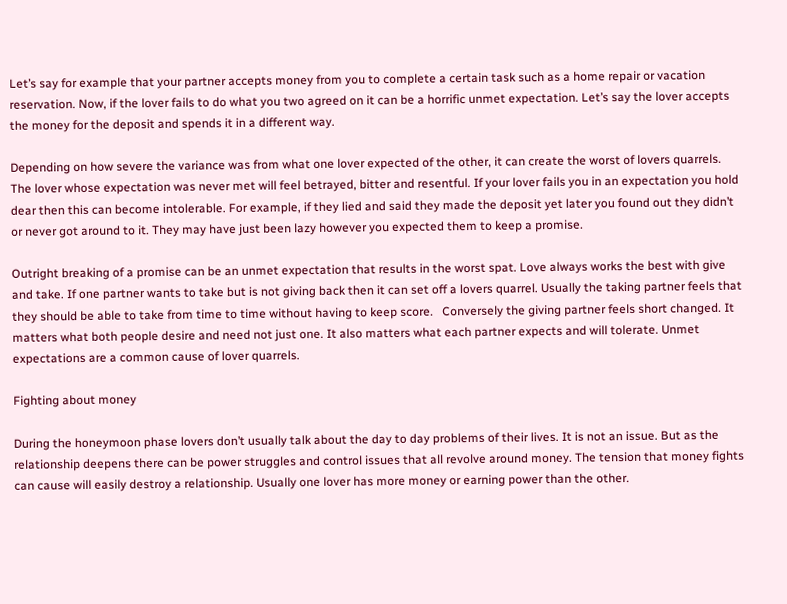Let’s say for example that your partner accepts money from you to complete a certain task such as a home repair or vacation reservation. Now, if the lover fails to do what you two agreed on it can be a horrific unmet expectation. Let’s say the lover accepts the money for the deposit and spends it in a different way.

Depending on how severe the variance was from what one lover expected of the other, it can create the worst of lovers quarrels. The lover whose expectation was never met will feel betrayed, bitter and resentful. If your lover fails you in an expectation you hold dear then this can become intolerable. For example, if they lied and said they made the deposit yet later you found out they didn’t or never got around to it. They may have just been lazy however you expected them to keep a promise.

Outright breaking of a promise can be an unmet expectation that results in the worst spat. Love always works the best with give and take. If one partner wants to take but is not giving back then it can set off a lovers quarrel. Usually the taking partner feels that they should be able to take from time to time without having to keep score.   Conversely the giving partner feels short changed. It matters what both people desire and need not just one. It also matters what each partner expects and will tolerate. Unmet expectations are a common cause of lover quarrels.

Fighting about money

During the honeymoon phase lovers don’t usually talk about the day to day problems of their lives. It is not an issue. But as the relationship deepens there can be power struggles and control issues that all revolve around money. The tension that money fights can cause will easily destroy a relationship. Usually one lover has more money or earning power than the other.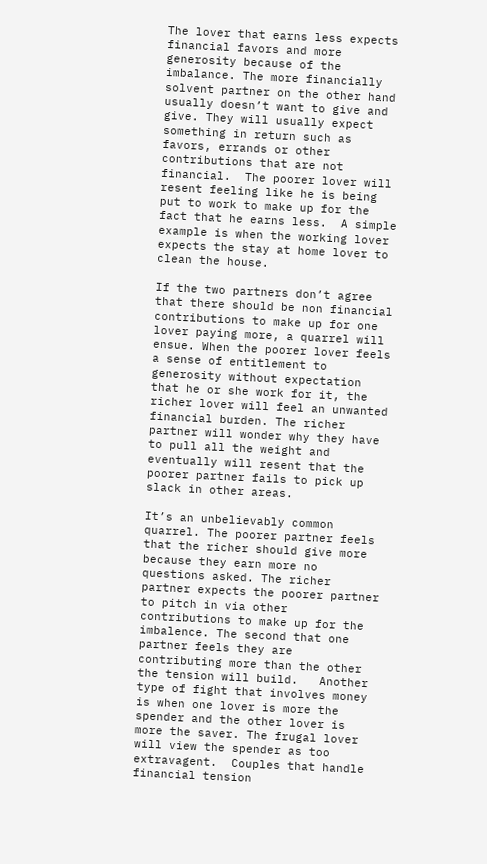The lover that earns less expects financial favors and more generosity because of the imbalance. The more financially solvent partner on the other hand usually doesn’t want to give and give. They will usually expect something in return such as favors, errands or other contributions that are not financial.  The poorer lover will resent feeling like he is being put to work to make up for the fact that he earns less.  A simple example is when the working lover expects the stay at home lover to clean the house.

If the two partners don’t agree that there should be non financial contributions to make up for one lover paying more, a quarrel will ensue. When the poorer lover feels a sense of entitlement to generosity without expectation that he or she work for it, the richer lover will feel an unwanted financial burden. The richer partner will wonder why they have to pull all the weight and eventually will resent that the poorer partner fails to pick up slack in other areas.

It’s an unbelievably common quarrel. The poorer partner feels that the richer should give more because they earn more no questions asked. The richer partner expects the poorer partner to pitch in via other contributions to make up for the imbalence. The second that one partner feels they are contributing more than the other the tension will build.   Another type of fight that involves money is when one lover is more the spender and the other lover is more the saver. The frugal lover will view the spender as too extravagent.  Couples that handle financial tension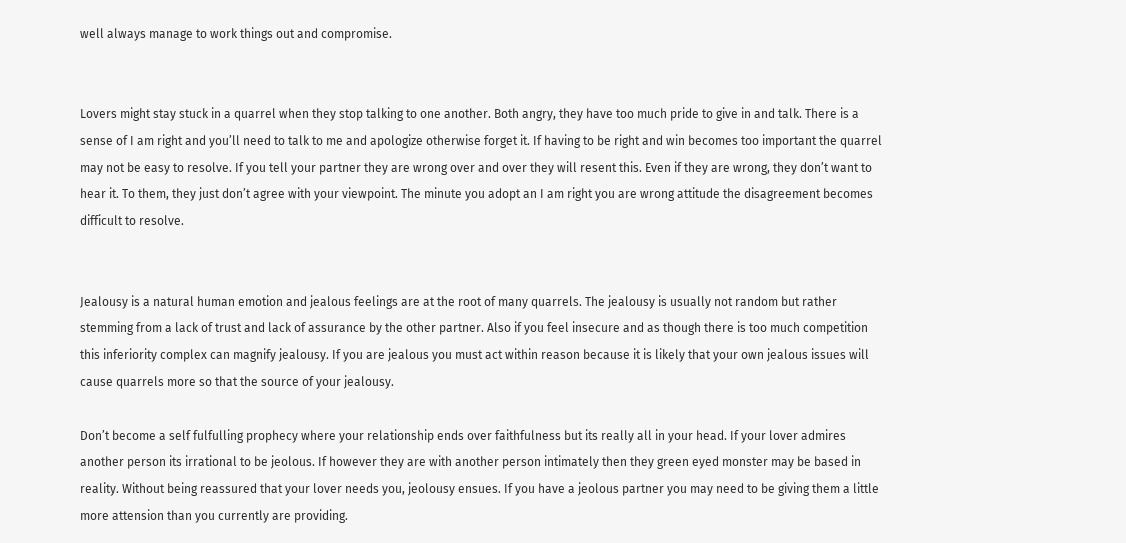well always manage to work things out and compromise.


Lovers might stay stuck in a quarrel when they stop talking to one another. Both angry, they have too much pride to give in and talk. There is a sense of I am right and you’ll need to talk to me and apologize otherwise forget it. If having to be right and win becomes too important the quarrel may not be easy to resolve. If you tell your partner they are wrong over and over they will resent this. Even if they are wrong, they don’t want to hear it. To them, they just don’t agree with your viewpoint. The minute you adopt an I am right you are wrong attitude the disagreement becomes difficult to resolve.


Jealousy is a natural human emotion and jealous feelings are at the root of many quarrels. The jealousy is usually not random but rather stemming from a lack of trust and lack of assurance by the other partner. Also if you feel insecure and as though there is too much competition this inferiority complex can magnify jealousy. If you are jealous you must act within reason because it is likely that your own jealous issues will cause quarrels more so that the source of your jealousy.

Don’t become a self fulfulling prophecy where your relationship ends over faithfulness but its really all in your head. If your lover admires another person its irrational to be jeolous. If however they are with another person intimately then they green eyed monster may be based in reality. Without being reassured that your lover needs you, jeolousy ensues. If you have a jeolous partner you may need to be giving them a little more attension than you currently are providing.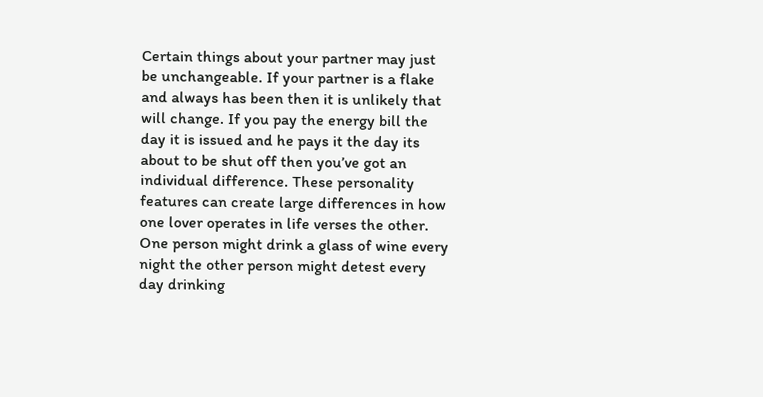Certain things about your partner may just be unchangeable. If your partner is a flake and always has been then it is unlikely that will change. If you pay the energy bill the day it is issued and he pays it the day its about to be shut off then you’ve got an individual difference. These personality features can create large differences in how one lover operates in life verses the other. One person might drink a glass of wine every night the other person might detest every day drinking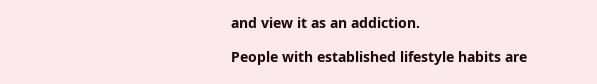and view it as an addiction.

People with established lifestyle habits are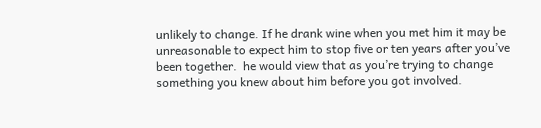unlikely to change. If he drank wine when you met him it may be unreasonable to expect him to stop five or ten years after you’ve been together.  he would view that as you’re trying to change something you knew about him before you got involved.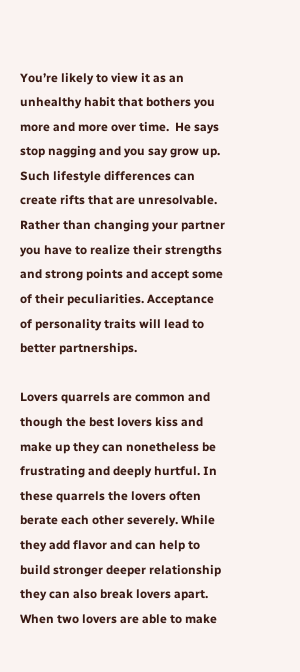You’re likely to view it as an unhealthy habit that bothers you more and more over time.  He says stop nagging and you say grow up.  Such lifestyle differences can create rifts that are unresolvable. Rather than changing your partner you have to realize their strengths and strong points and accept some of their peculiarities. Acceptance of personality traits will lead to better partnerships.

Lovers quarrels are common and though the best lovers kiss and make up they can nonetheless be frustrating and deeply hurtful. In these quarrels the lovers often berate each other severely. While they add flavor and can help to build stronger deeper relationship they can also break lovers apart. When two lovers are able to make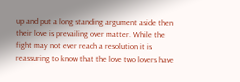up and put a long standing argument aside then their love is prevailing over matter. While the fight may not ever reach a resolution it is reassuring to know that the love two lovers have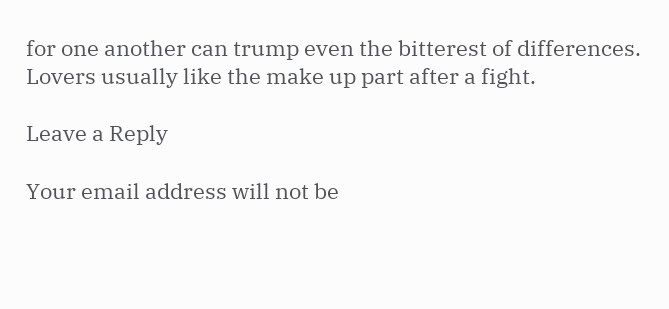for one another can trump even the bitterest of differences. Lovers usually like the make up part after a fight.

Leave a Reply

Your email address will not be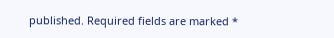published. Required fields are marked *